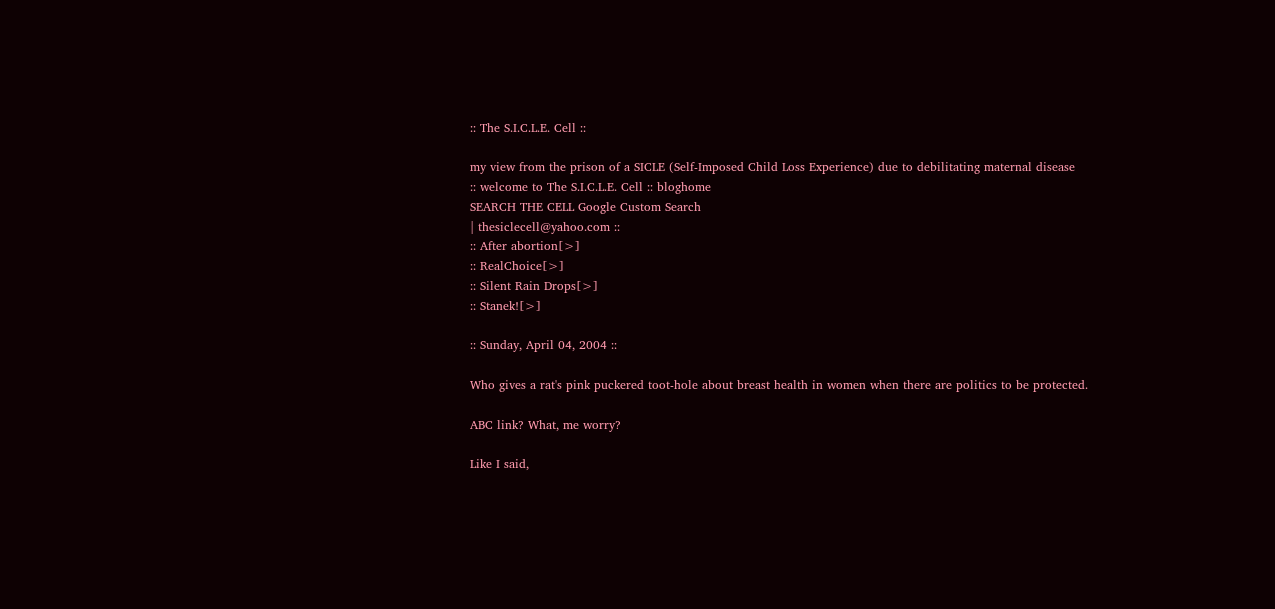:: The S.I.C.L.E. Cell ::

my view from the prison of a SICLE (Self-Imposed Child Loss Experience) due to debilitating maternal disease
:: welcome to The S.I.C.L.E. Cell :: bloghome
SEARCH THE CELL Google Custom Search
| thesiclecell@yahoo.com ::
:: After abortion[>]
:: RealChoice[>]
:: Silent Rain Drops[>]
:: Stanek![>]

:: Sunday, April 04, 2004 ::

Who gives a rat's pink puckered toot-hole about breast health in women when there are politics to be protected.

ABC link? What, me worry?

Like I said,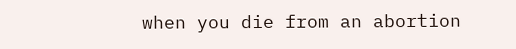when you die from an abortion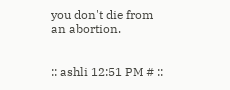you don't die from an abortion.


:: ashli 12:51 PM # ::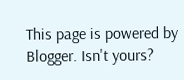This page is powered by Blogger. Isn't yours?